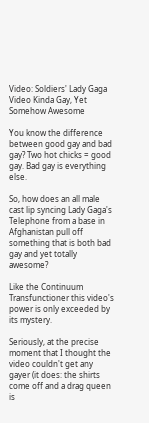Video: Soldiers' Lady Gaga Video Kinda Gay, Yet Somehow Awesome

You know the difference between good gay and bad gay? Two hot chicks = good gay. Bad gay is everything else.

So, how does an all male cast lip syncing Lady Gaga's Telephone from a base in Afghanistan pull off something that is both bad gay and yet totally awesome?

Like the Continuum Transfunctioner this video's power is only exceeded by its mystery.

Seriously, at the precise moment that I thought the video couldn't get any gayer (it does: the shirts come off and a drag queen is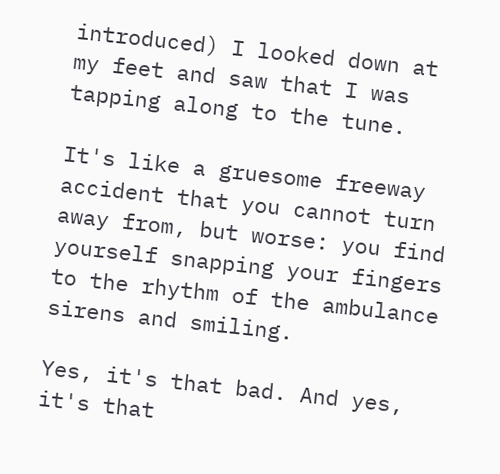introduced) I looked down at my feet and saw that I was tapping along to the tune.

It's like a gruesome freeway accident that you cannot turn away from, but worse: you find yourself snapping your fingers to the rhythm of the ambulance sirens and smiling.

Yes, it's that bad. And yes, it's that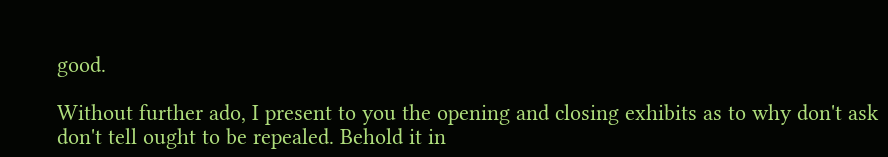good.

Without further ado, I present to you the opening and closing exhibits as to why don't ask don't tell ought to be repealed. Behold it in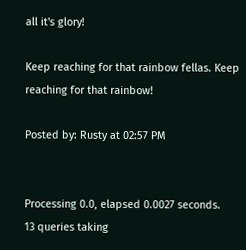all it's glory!

Keep reaching for that rainbow fellas. Keep reaching for that rainbow!

Posted by: Rusty at 02:57 PM


Processing 0.0, elapsed 0.0027 seconds.
13 queries taking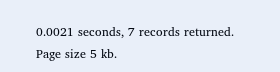0.0021 seconds, 7 records returned.
Page size 5 kb.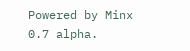Powered by Minx 0.7 alpha.